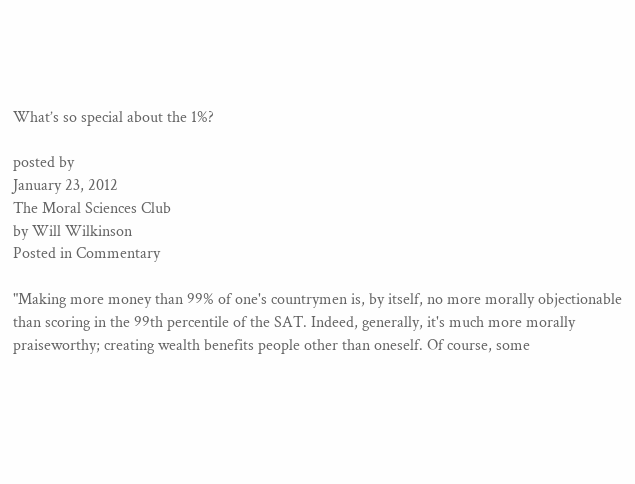What’s so special about the 1%?

posted by
January 23, 2012
The Moral Sciences Club
by Will Wilkinson
Posted in Commentary

"Making more money than 99% of one's countrymen is, by itself, no more morally objectionable than scoring in the 99th percentile of the SAT. Indeed, generally, it's much more morally praiseworthy; creating wealth benefits people other than oneself. Of course, some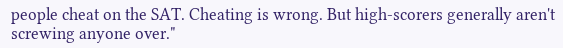people cheat on the SAT. Cheating is wrong. But high-scorers generally aren't screwing anyone over."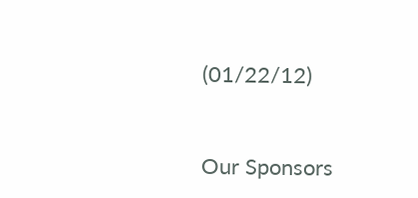(01/22/12)


Our Sponsors